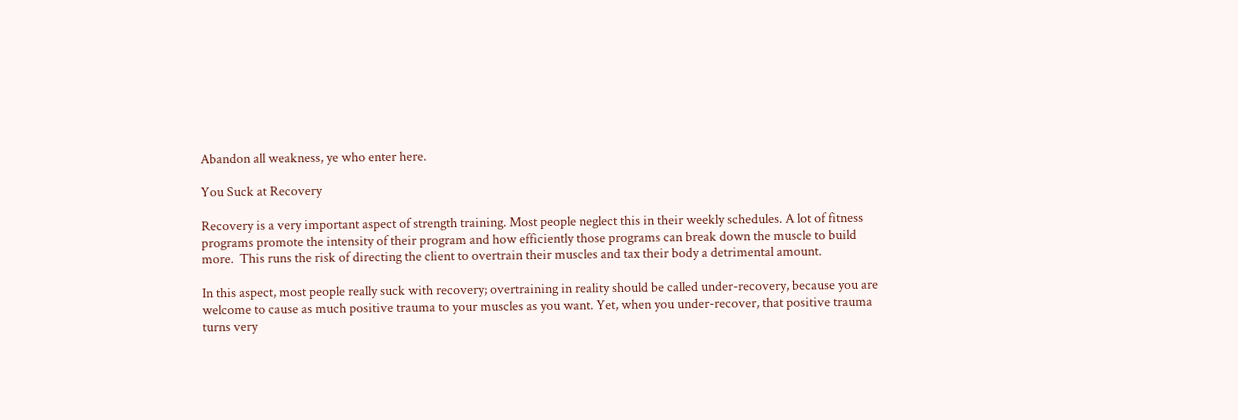Abandon all weakness, ye who enter here.

You Suck at Recovery

Recovery is a very important aspect of strength training. Most people neglect this in their weekly schedules. A lot of fitness programs promote the intensity of their program and how efficiently those programs can break down the muscle to build more.  This runs the risk of directing the client to overtrain their muscles and tax their body a detrimental amount.

In this aspect, most people really suck with recovery; overtraining in reality should be called under-recovery, because you are welcome to cause as much positive trauma to your muscles as you want. Yet, when you under-recover, that positive trauma turns very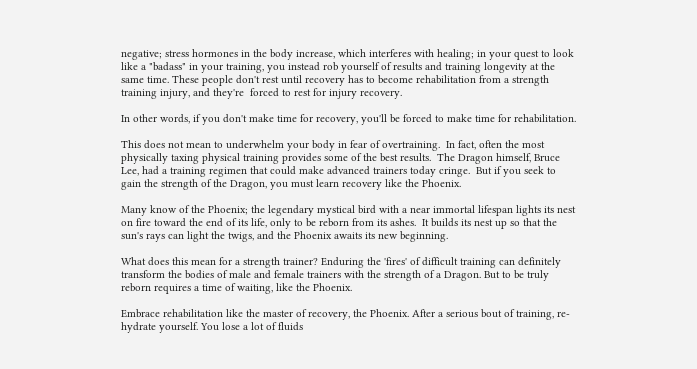negative; stress hormones in the body increase, which interferes with healing; in your quest to look like a "badass" in your training, you instead rob yourself of results and training longevity at the same time. These people don't rest until recovery has to become rehabilitation from a strength training injury, and they're  forced to rest for injury recovery.

In other words, if you don't make time for recovery, you'll be forced to make time for rehabilitation.

This does not mean to underwhelm your body in fear of overtraining.  In fact, often the most physically taxing physical training provides some of the best results.  The Dragon himself, Bruce Lee, had a training regimen that could make advanced trainers today cringe.  But if you seek to gain the strength of the Dragon, you must learn recovery like the Phoenix.

Many know of the Phoenix; the legendary mystical bird with a near immortal lifespan lights its nest on fire toward the end of its life, only to be reborn from its ashes.  It builds its nest up so that the sun's rays can light the twigs, and the Phoenix awaits its new beginning.

What does this mean for a strength trainer? Enduring the 'fires' of difficult training can definitely transform the bodies of male and female trainers with the strength of a Dragon. But to be truly reborn requires a time of waiting, like the Phoenix.

Embrace rehabilitation like the master of recovery, the Phoenix. After a serious bout of training, re-hydrate yourself. You lose a lot of fluids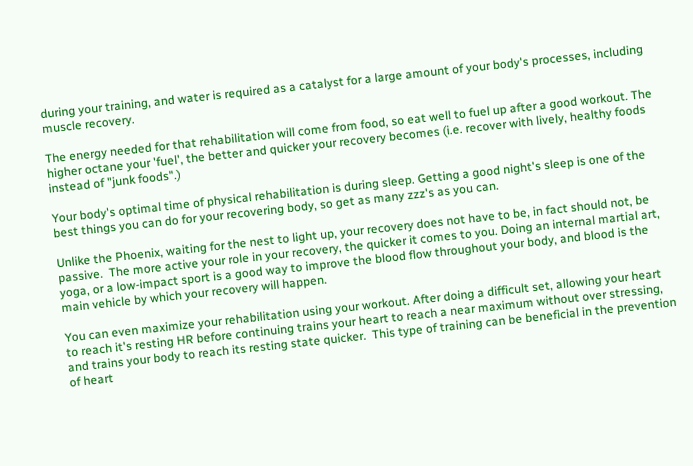during your training, and water is required as a catalyst for a large amount of your body's processes, including muscle recovery.

The energy needed for that rehabilitation will come from food, so eat well to fuel up after a good workout. The higher octane your 'fuel', the better and quicker your recovery becomes (i.e. recover with lively, healthy foods instead of "junk foods".)

Your body's optimal time of physical rehabilitation is during sleep. Getting a good night's sleep is one of the best things you can do for your recovering body, so get as many zzz's as you can.

Unlike the Phoenix, waiting for the nest to light up, your recovery does not have to be, in fact should not, be passive.  The more active your role in your recovery, the quicker it comes to you. Doing an internal martial art, yoga, or a low-impact sport is a good way to improve the blood flow throughout your body, and blood is the main vehicle by which your recovery will happen.

You can even maximize your rehabilitation using your workout. After doing a difficult set, allowing your heart to reach it's resting HR before continuing trains your heart to reach a near maximum without over stressing, and trains your body to reach its resting state quicker.  This type of training can be beneficial in the prevention of heart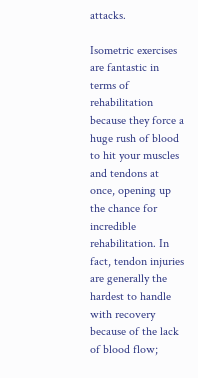attacks.

Isometric exercises are fantastic in terms of rehabilitation because they force a huge rush of blood to hit your muscles and tendons at once, opening up the chance for incredible rehabilitation. In fact, tendon injuries are generally the hardest to handle with recovery because of the lack of blood flow;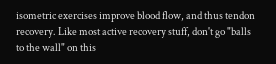isometric exercises improve blood flow, and thus tendon recovery. Like most active recovery stuff, don't go "balls to the wall" on this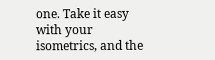one. Take it easy with your isometrics, and the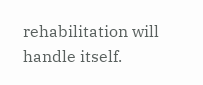rehabilitation will handle itself.